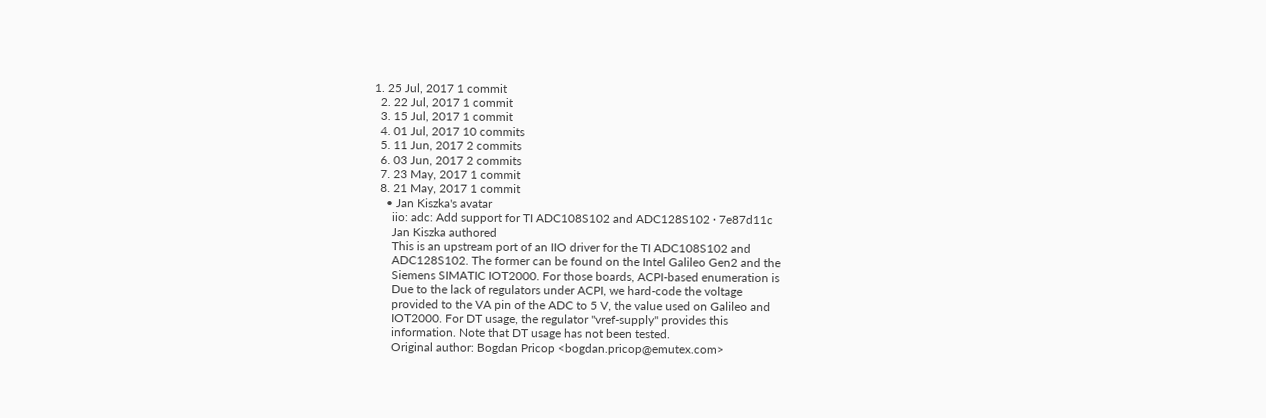1. 25 Jul, 2017 1 commit
  2. 22 Jul, 2017 1 commit
  3. 15 Jul, 2017 1 commit
  4. 01 Jul, 2017 10 commits
  5. 11 Jun, 2017 2 commits
  6. 03 Jun, 2017 2 commits
  7. 23 May, 2017 1 commit
  8. 21 May, 2017 1 commit
    • Jan Kiszka's avatar
      iio: adc: Add support for TI ADC108S102 and ADC128S102 · 7e87d11c
      Jan Kiszka authored
      This is an upstream port of an IIO driver for the TI ADC108S102 and
      ADC128S102. The former can be found on the Intel Galileo Gen2 and the
      Siemens SIMATIC IOT2000. For those boards, ACPI-based enumeration is
      Due to the lack of regulators under ACPI, we hard-code the voltage
      provided to the VA pin of the ADC to 5 V, the value used on Galileo and
      IOT2000. For DT usage, the regulator "vref-supply" provides this
      information. Note that DT usage has not been tested.
      Original author: Bogdan Pricop <bogdan.pricop@emutex.com>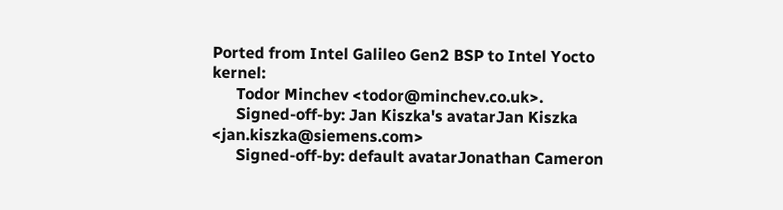Ported from Intel Galileo Gen2 BSP to Intel Yocto kernel:
      Todor Minchev <todor@minchev.co.uk>.
      Signed-off-by: Jan Kiszka's avatarJan Kiszka <jan.kiszka@siemens.com>
      Signed-off-by: default avatarJonathan Cameron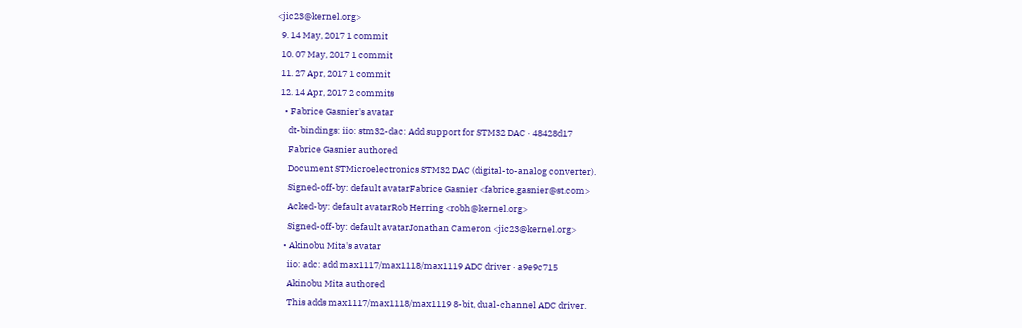<jic23@kernel.org>
  9. 14 May, 2017 1 commit
  10. 07 May, 2017 1 commit
  11. 27 Apr, 2017 1 commit
  12. 14 Apr, 2017 2 commits
    • Fabrice Gasnier's avatar
      dt-bindings: iio: stm32-dac: Add support for STM32 DAC · 48428d17
      Fabrice Gasnier authored
      Document STMicroelectronics STM32 DAC (digital-to-analog converter).
      Signed-off-by: default avatarFabrice Gasnier <fabrice.gasnier@st.com>
      Acked-by: default avatarRob Herring <robh@kernel.org>
      Signed-off-by: default avatarJonathan Cameron <jic23@kernel.org>
    • Akinobu Mita's avatar
      iio: adc: add max1117/max1118/max1119 ADC driver · a9e9c715
      Akinobu Mita authored
      This adds max1117/max1118/max1119 8-bit, dual-channel ADC driver.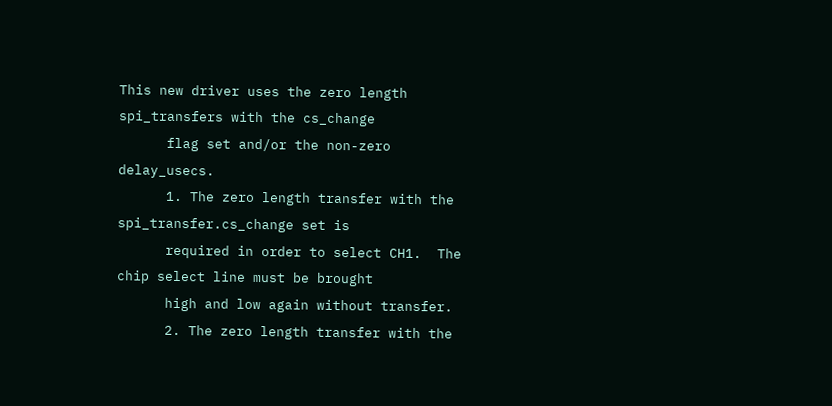This new driver uses the zero length spi_transfers with the cs_change
      flag set and/or the non-zero delay_usecs.
      1. The zero length transfer with the spi_transfer.cs_change set is
      required in order to select CH1.  The chip select line must be brought
      high and low again without transfer.
      2. The zero length transfer with the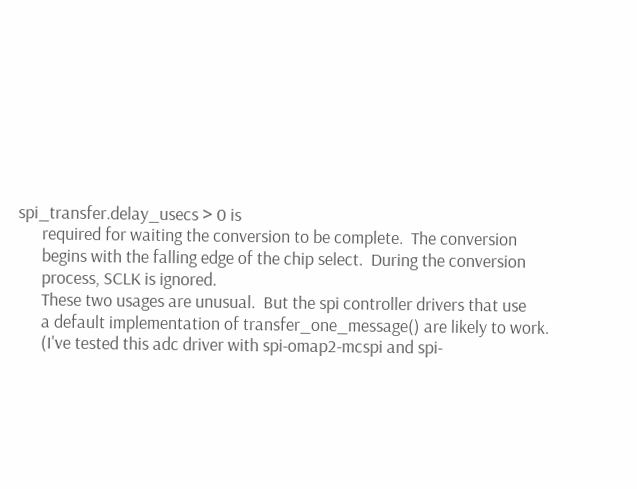spi_transfer.delay_usecs > 0 is
      required for waiting the conversion to be complete.  The conversion
      begins with the falling edge of the chip select.  During the conversion
      process, SCLK is ignored.
      These two usages are unusual.  But the spi controller drivers that use
      a default implementation of transfer_one_message() are likely to work.
      (I've tested this adc driver with spi-omap2-mcspi and spi-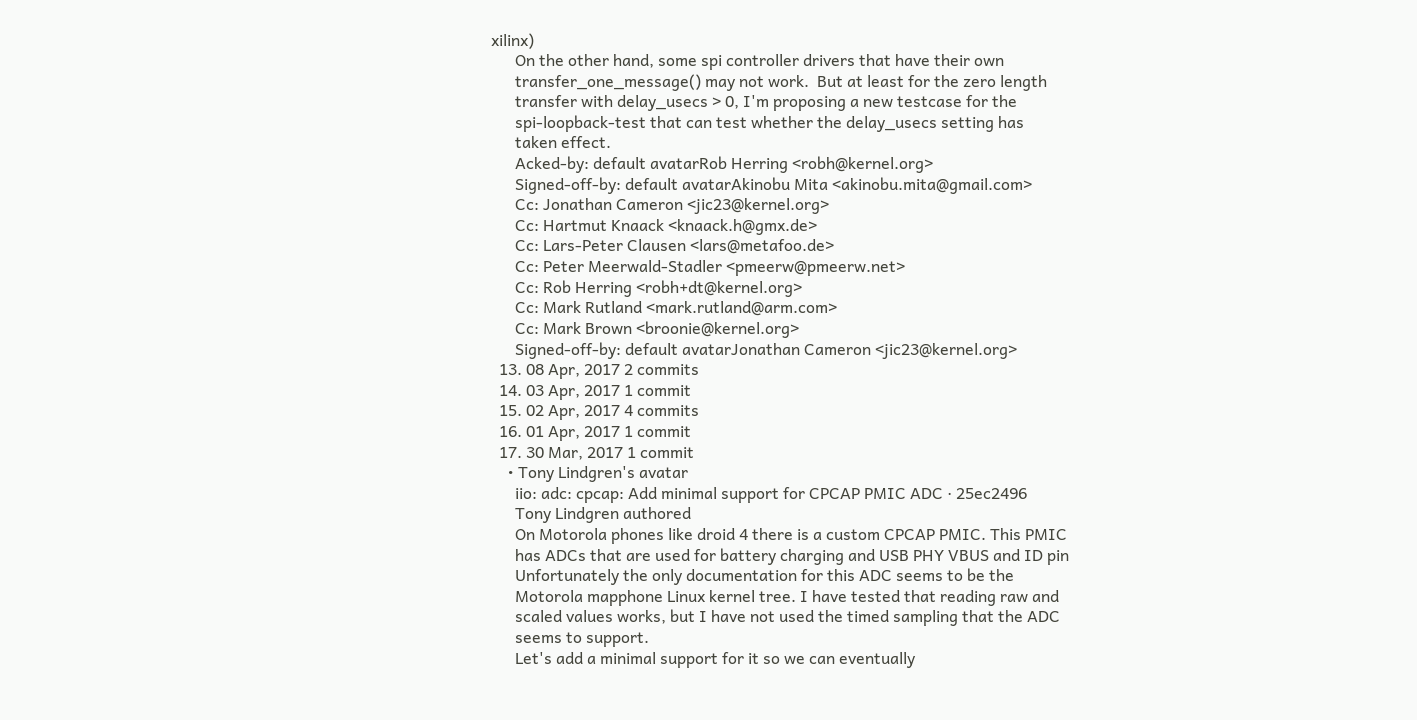xilinx)
      On the other hand, some spi controller drivers that have their own
      transfer_one_message() may not work.  But at least for the zero length
      transfer with delay_usecs > 0, I'm proposing a new testcase for the
      spi-loopback-test that can test whether the delay_usecs setting has
      taken effect.
      Acked-by: default avatarRob Herring <robh@kernel.org>
      Signed-off-by: default avatarAkinobu Mita <akinobu.mita@gmail.com>
      Cc: Jonathan Cameron <jic23@kernel.org>
      Cc: Hartmut Knaack <knaack.h@gmx.de>
      Cc: Lars-Peter Clausen <lars@metafoo.de>
      Cc: Peter Meerwald-Stadler <pmeerw@pmeerw.net>
      Cc: Rob Herring <robh+dt@kernel.org>
      Cc: Mark Rutland <mark.rutland@arm.com>
      Cc: Mark Brown <broonie@kernel.org>
      Signed-off-by: default avatarJonathan Cameron <jic23@kernel.org>
  13. 08 Apr, 2017 2 commits
  14. 03 Apr, 2017 1 commit
  15. 02 Apr, 2017 4 commits
  16. 01 Apr, 2017 1 commit
  17. 30 Mar, 2017 1 commit
    • Tony Lindgren's avatar
      iio: adc: cpcap: Add minimal support for CPCAP PMIC ADC · 25ec2496
      Tony Lindgren authored
      On Motorola phones like droid 4 there is a custom CPCAP PMIC. This PMIC
      has ADCs that are used for battery charging and USB PHY VBUS and ID pin
      Unfortunately the only documentation for this ADC seems to be the
      Motorola mapphone Linux kernel tree. I have tested that reading raw and
      scaled values works, but I have not used the timed sampling that the ADC
      seems to support.
      Let's add a minimal support for it so we can eventually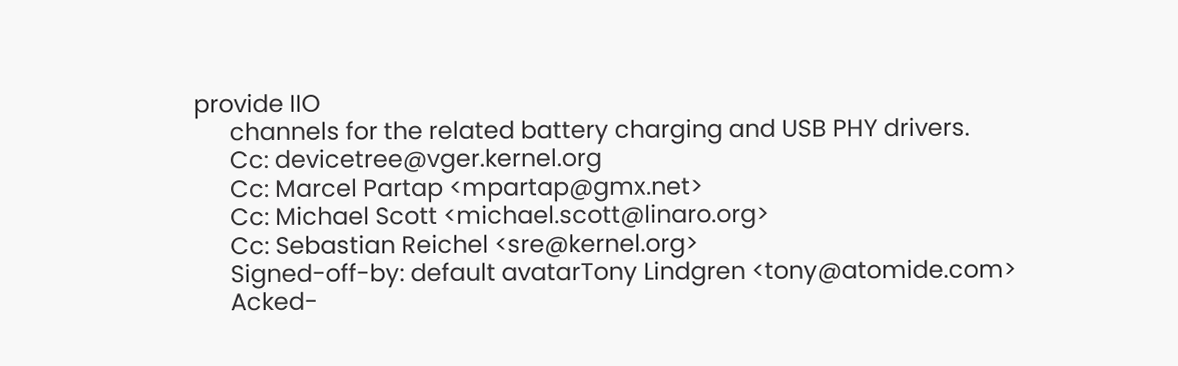provide IIO
      channels for the related battery charging and USB PHY drivers.
      Cc: devicetree@vger.kernel.org
      Cc: Marcel Partap <mpartap@gmx.net>
      Cc: Michael Scott <michael.scott@linaro.org>
      Cc: Sebastian Reichel <sre@kernel.org>
      Signed-off-by: default avatarTony Lindgren <tony@atomide.com>
      Acked-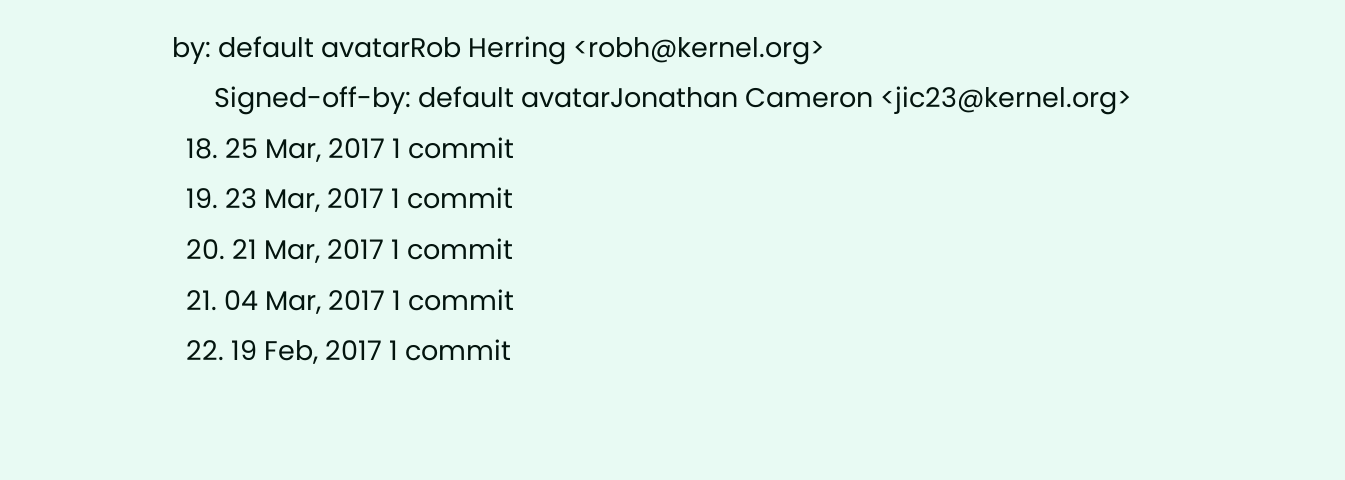by: default avatarRob Herring <robh@kernel.org>
      Signed-off-by: default avatarJonathan Cameron <jic23@kernel.org>
  18. 25 Mar, 2017 1 commit
  19. 23 Mar, 2017 1 commit
  20. 21 Mar, 2017 1 commit
  21. 04 Mar, 2017 1 commit
  22. 19 Feb, 2017 1 commit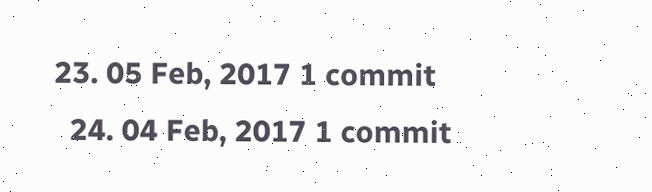23. 05 Feb, 2017 1 commit
  24. 04 Feb, 2017 1 commit